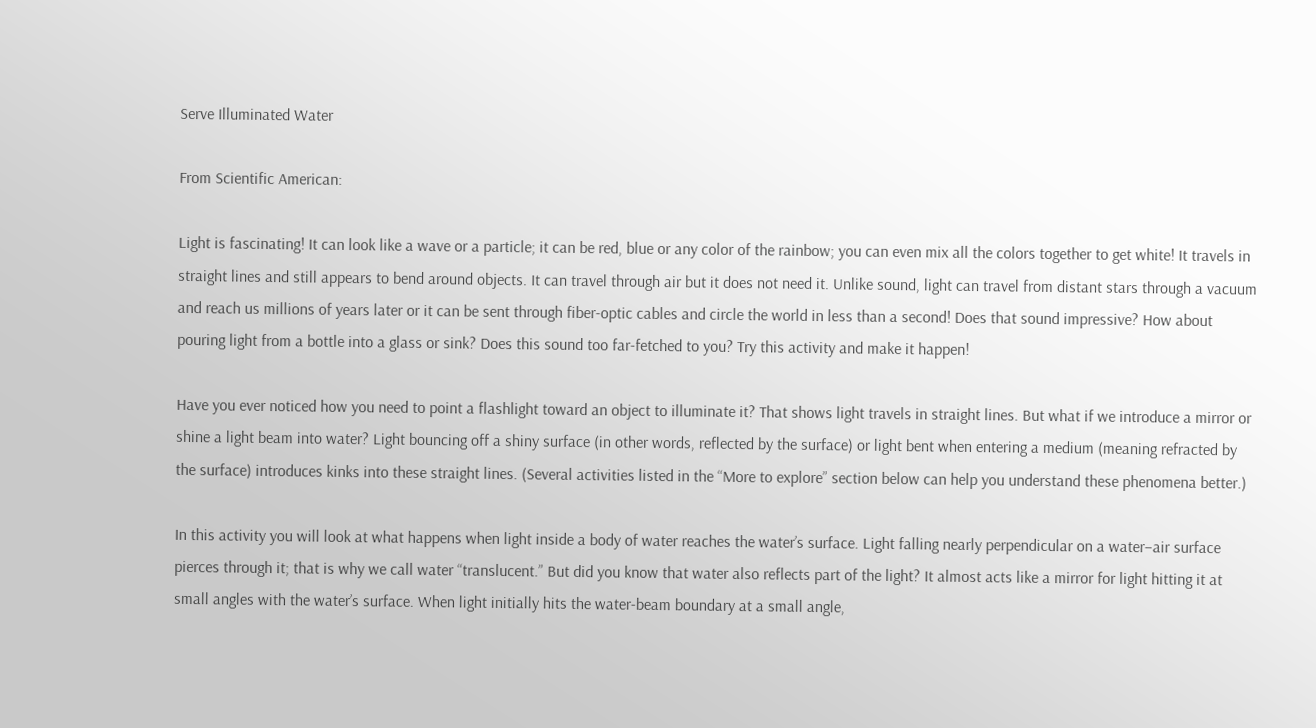Serve Illuminated Water

From Scientific American:

Light is fascinating! It can look like a wave or a particle; it can be red, blue or any color of the rainbow; you can even mix all the colors together to get white! It travels in straight lines and still appears to bend around objects. It can travel through air but it does not need it. Unlike sound, light can travel from distant stars through a vacuum and reach us millions of years later or it can be sent through fiber-optic cables and circle the world in less than a second! Does that sound impressive? How about pouring light from a bottle into a glass or sink? Does this sound too far-fetched to you? Try this activity and make it happen!

Have you ever noticed how you need to point a flashlight toward an object to illuminate it? That shows light travels in straight lines. But what if we introduce a mirror or shine a light beam into water? Light bouncing off a shiny surface (in other words, reflected by the surface) or light bent when entering a medium (meaning refracted by the surface) introduces kinks into these straight lines. (Several activities listed in the “More to explore” section below can help you understand these phenomena better.)

In this activity you will look at what happens when light inside a body of water reaches the water’s surface. Light falling nearly perpendicular on a water–air surface pierces through it; that is why we call water “translucent.” But did you know that water also reflects part of the light? It almost acts like a mirror for light hitting it at small angles with the water’s surface. When light initially hits the water-beam boundary at a small angle,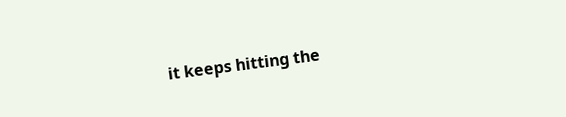it keeps hitting the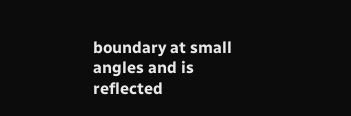boundary at small angles and is reflected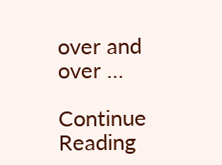over and over …

Continue Reading